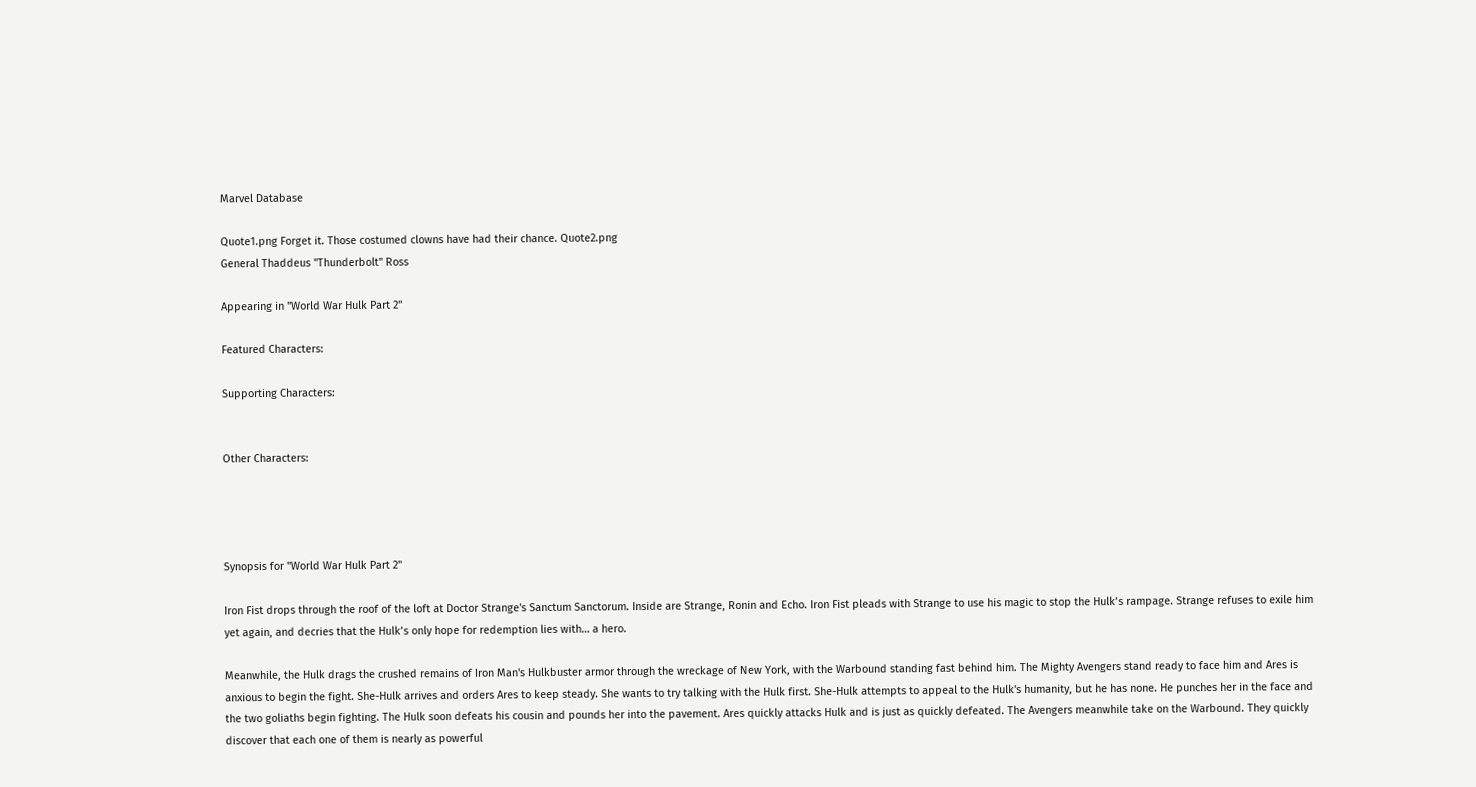Marvel Database

Quote1.png Forget it. Those costumed clowns have had their chance. Quote2.png
General Thaddeus "Thunderbolt" Ross

Appearing in "World War Hulk Part 2"

Featured Characters:

Supporting Characters:


Other Characters:




Synopsis for "World War Hulk Part 2"

Iron Fist drops through the roof of the loft at Doctor Strange's Sanctum Sanctorum. Inside are Strange, Ronin and Echo. Iron Fist pleads with Strange to use his magic to stop the Hulk’s rampage. Strange refuses to exile him yet again, and decries that the Hulk’s only hope for redemption lies with… a hero.

Meanwhile, the Hulk drags the crushed remains of Iron Man's Hulkbuster armor through the wreckage of New York, with the Warbound standing fast behind him. The Mighty Avengers stand ready to face him and Ares is anxious to begin the fight. She-Hulk arrives and orders Ares to keep steady. She wants to try talking with the Hulk first. She-Hulk attempts to appeal to the Hulk's humanity, but he has none. He punches her in the face and the two goliaths begin fighting. The Hulk soon defeats his cousin and pounds her into the pavement. Ares quickly attacks Hulk and is just as quickly defeated. The Avengers meanwhile take on the Warbound. They quickly discover that each one of them is nearly as powerful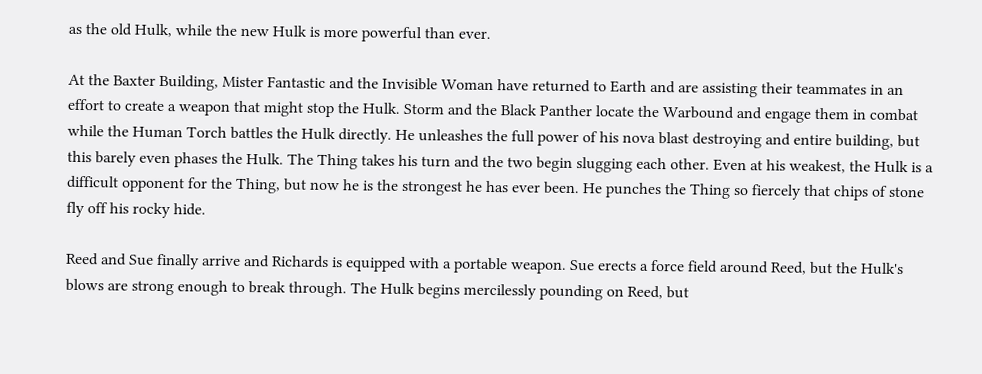as the old Hulk, while the new Hulk is more powerful than ever.

At the Baxter Building, Mister Fantastic and the Invisible Woman have returned to Earth and are assisting their teammates in an effort to create a weapon that might stop the Hulk. Storm and the Black Panther locate the Warbound and engage them in combat while the Human Torch battles the Hulk directly. He unleashes the full power of his nova blast destroying and entire building, but this barely even phases the Hulk. The Thing takes his turn and the two begin slugging each other. Even at his weakest, the Hulk is a difficult opponent for the Thing, but now he is the strongest he has ever been. He punches the Thing so fiercely that chips of stone fly off his rocky hide.

Reed and Sue finally arrive and Richards is equipped with a portable weapon. Sue erects a force field around Reed, but the Hulk's blows are strong enough to break through. The Hulk begins mercilessly pounding on Reed, but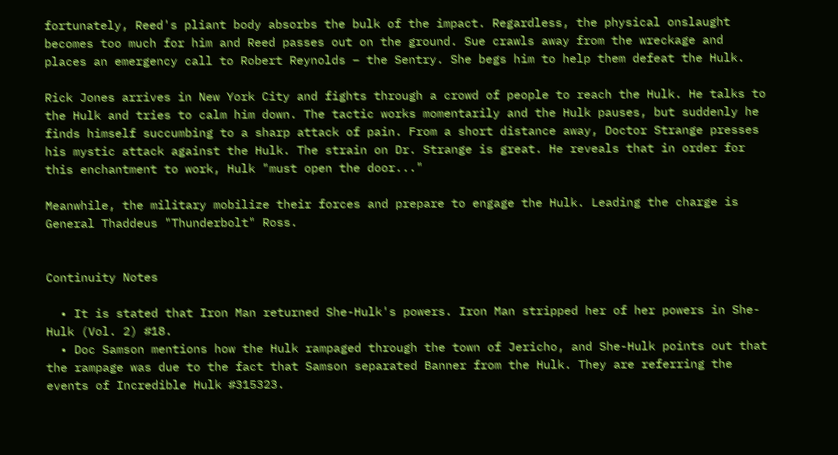fortunately, Reed's pliant body absorbs the bulk of the impact. Regardless, the physical onslaught becomes too much for him and Reed passes out on the ground. Sue crawls away from the wreckage and places an emergency call to Robert Reynolds – the Sentry. She begs him to help them defeat the Hulk.

Rick Jones arrives in New York City and fights through a crowd of people to reach the Hulk. He talks to the Hulk and tries to calm him down. The tactic works momentarily and the Hulk pauses, but suddenly he finds himself succumbing to a sharp attack of pain. From a short distance away, Doctor Strange presses his mystic attack against the Hulk. The strain on Dr. Strange is great. He reveals that in order for this enchantment to work, Hulk "must open the door..."

Meanwhile, the military mobilize their forces and prepare to engage the Hulk. Leading the charge is General Thaddeus "Thunderbolt" Ross.


Continuity Notes

  • It is stated that Iron Man returned She-Hulk's powers. Iron Man stripped her of her powers in She-Hulk (Vol. 2) #18.
  • Doc Samson mentions how the Hulk rampaged through the town of Jericho, and She-Hulk points out that the rampage was due to the fact that Samson separated Banner from the Hulk. They are referring the events of Incredible Hulk #315323.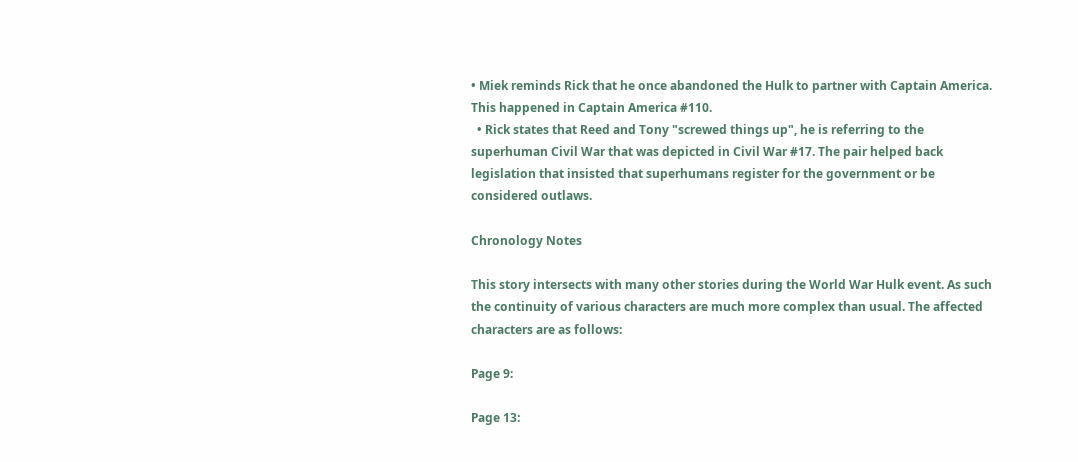• Miek reminds Rick that he once abandoned the Hulk to partner with Captain America. This happened in Captain America #110.
  • Rick states that Reed and Tony "screwed things up", he is referring to the superhuman Civil War that was depicted in Civil War #17. The pair helped back legislation that insisted that superhumans register for the government or be considered outlaws.

Chronology Notes

This story intersects with many other stories during the World War Hulk event. As such the continuity of various characters are much more complex than usual. The affected characters are as follows:

Page 9:

Page 13: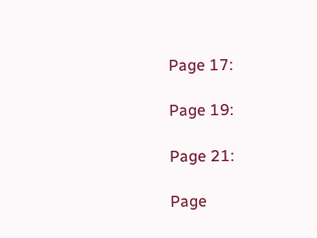Page 17:

Page 19:

Page 21:

Page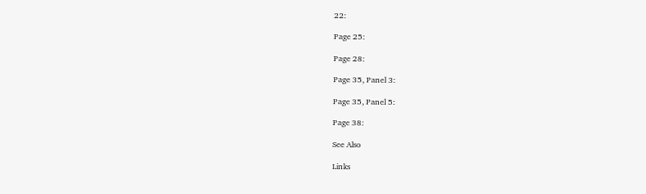22:

Page 25:

Page 28:

Page 35, Panel 3:

Page 35, Panel 5:

Page 38:

See Also

Links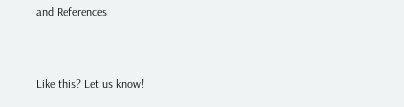and References


Like this? Let us know!